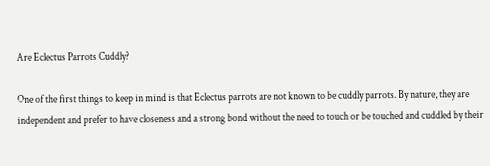Are Eclectus Parrots Cuddly?

One of the first things to keep in mind is that Eclectus parrots are not known to be cuddly parrots. By nature, they are independent and prefer to have closeness and a strong bond without the need to touch or be touched and cuddled by their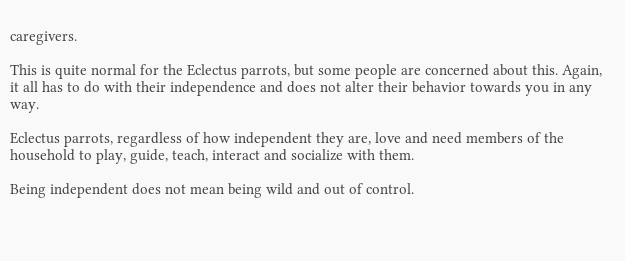caregivers.

This is quite normal for the Eclectus parrots, but some people are concerned about this. Again, it all has to do with their independence and does not alter their behavior towards you in any way.

Eclectus parrots, regardless of how independent they are, love and need members of the household to play, guide, teach, interact and socialize with them.

Being independent does not mean being wild and out of control.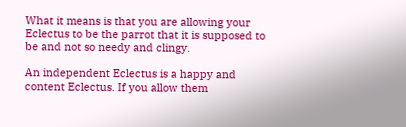What it means is that you are allowing your Eclectus to be the parrot that it is supposed to be and not so needy and clingy.

An independent Eclectus is a happy and content Eclectus. If you allow them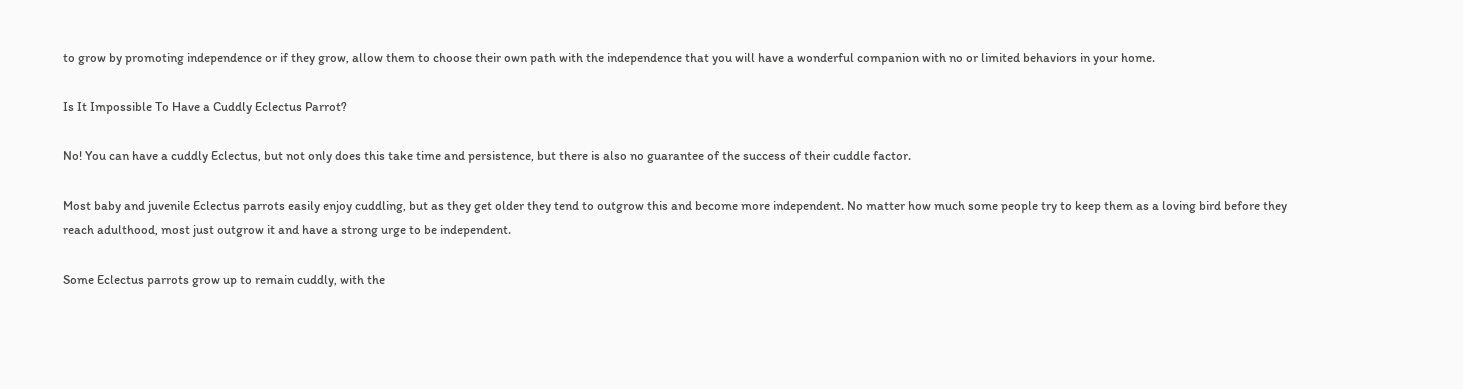to grow by promoting independence or if they grow, allow them to choose their own path with the independence that you will have a wonderful companion with no or limited behaviors in your home.

Is It Impossible To Have a Cuddly Eclectus Parrot?

No! You can have a cuddly Eclectus, but not only does this take time and persistence, but there is also no guarantee of the success of their cuddle factor.

Most baby and juvenile Eclectus parrots easily enjoy cuddling, but as they get older they tend to outgrow this and become more independent. No matter how much some people try to keep them as a loving bird before they reach adulthood, most just outgrow it and have a strong urge to be independent.

Some Eclectus parrots grow up to remain cuddly, with the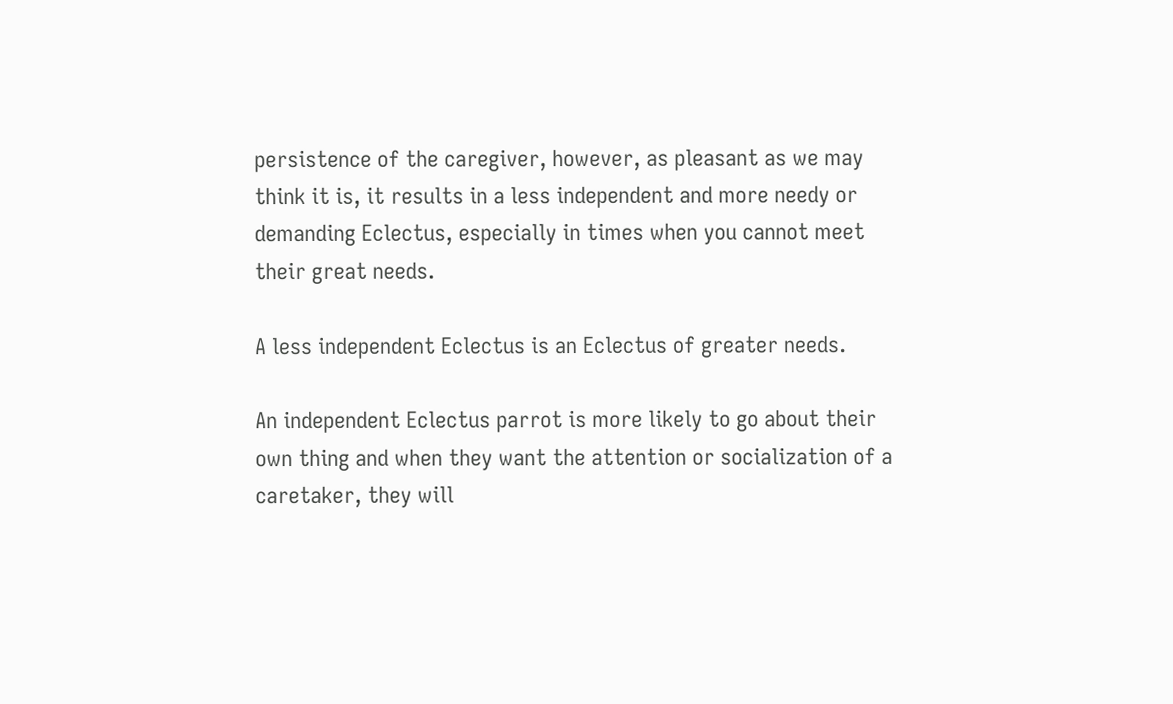persistence of the caregiver, however, as pleasant as we may think it is, it results in a less independent and more needy or demanding Eclectus, especially in times when you cannot meet their great needs.

A less independent Eclectus is an Eclectus of greater needs.

An independent Eclectus parrot is more likely to go about their own thing and when they want the attention or socialization of a caretaker, they will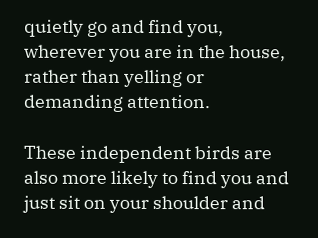quietly go and find you, wherever you are in the house, rather than yelling or demanding attention.

These independent birds are also more likely to find you and just sit on your shoulder and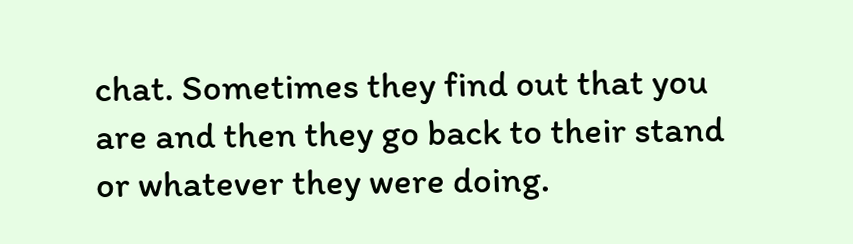chat. Sometimes they find out that you are and then they go back to their stand or whatever they were doing.